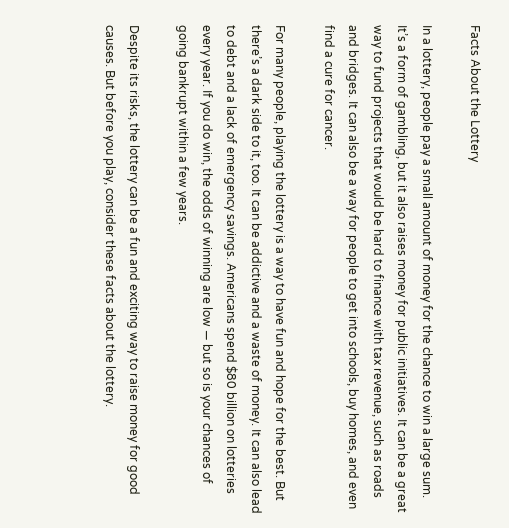Facts About the Lottery

In a lottery, people pay a small amount of money for the chance to win a large sum. It’s a form of gambling, but it also raises money for public initiatives. It can be a great way to fund projects that would be hard to finance with tax revenue, such as roads and bridges. It can also be a way for people to get into schools, buy homes, and even find a cure for cancer.

For many people, playing the lottery is a way to have fun and hope for the best. But there’s a dark side to it, too. It can be addictive and a waste of money. It can also lead to debt and a lack of emergency savings. Americans spend $80 billion on lotteries every year. If you do win, the odds of winning are low — but so is your chances of going bankrupt within a few years.

Despite its risks, the lottery can be a fun and exciting way to raise money for good causes. But before you play, consider these facts about the lottery.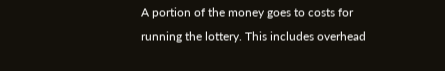A portion of the money goes to costs for running the lottery. This includes overhead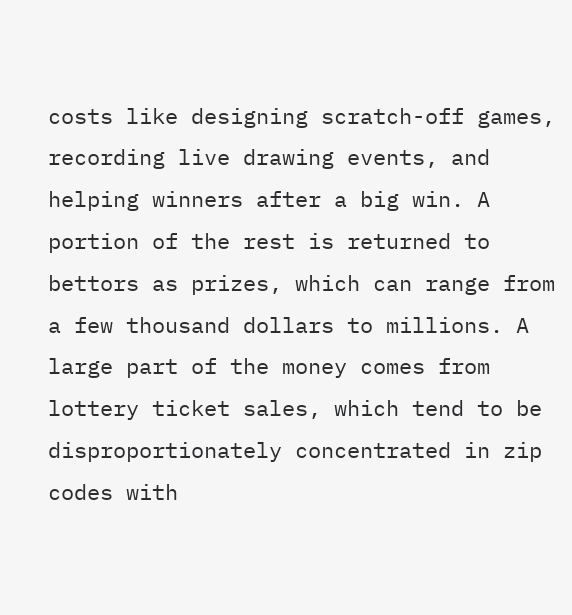costs like designing scratch-off games, recording live drawing events, and helping winners after a big win. A portion of the rest is returned to bettors as prizes, which can range from a few thousand dollars to millions. A large part of the money comes from lottery ticket sales, which tend to be disproportionately concentrated in zip codes with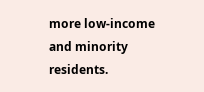more low-income and minority residents.